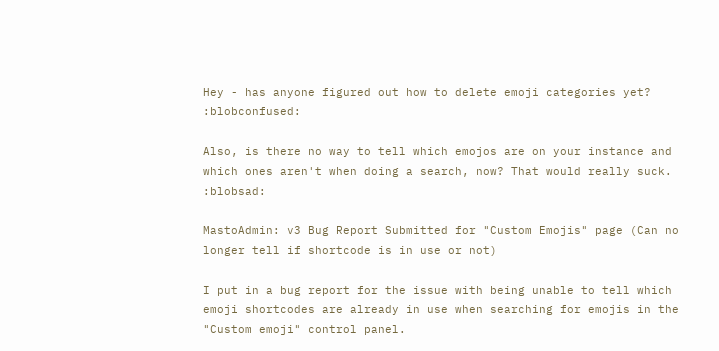Hey - has anyone figured out how to delete emoji categories yet? :blobconfused:

Also, is there no way to tell which emojos are on your instance and which ones aren't when doing a search, now? That would really suck. :blobsad:

MastoAdmin: v3 Bug Report Submitted for "Custom Emojis" page (Can no longer tell if shortcode is in use or not)

I put in a bug report for the issue with being unable to tell which emoji shortcodes are already in use when searching for emojis in the "Custom emoji" control panel.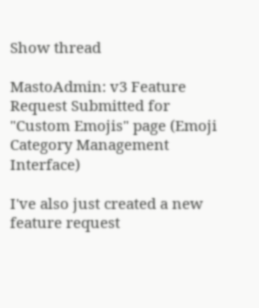Show thread

MastoAdmin: v3 Feature Request Submitted for "Custom Emojis" page (Emoji Category Management Interface)

I've also just created a new feature request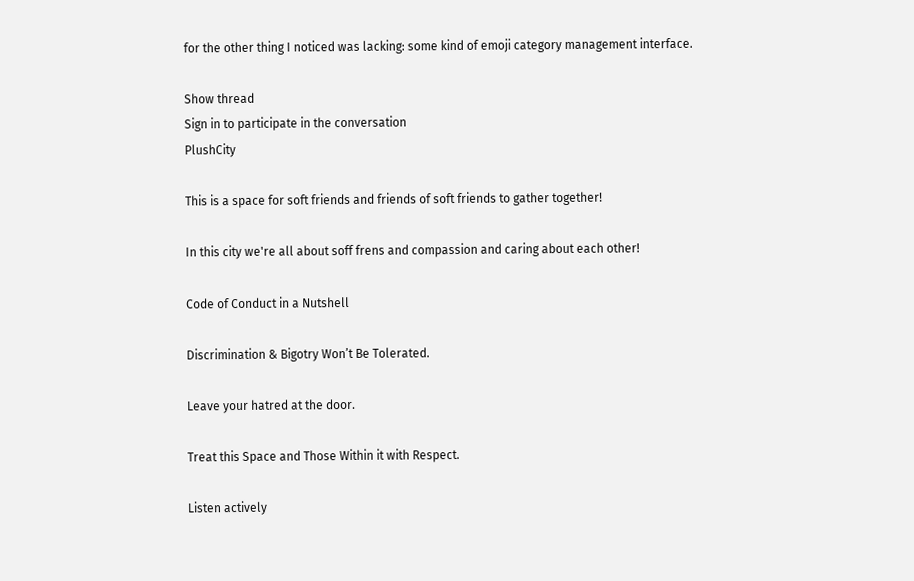for the other thing I noticed was lacking: some kind of emoji category management interface.

Show thread
Sign in to participate in the conversation
PlushCity

This is a space for soft friends and friends of soft friends to gather together!

In this city we're all about soff frens and compassion and caring about each other!

Code of Conduct in a Nutshell

Discrimination & Bigotry Won’t Be Tolerated.

Leave your hatred at the door.

Treat this Space and Those Within it with Respect.

Listen actively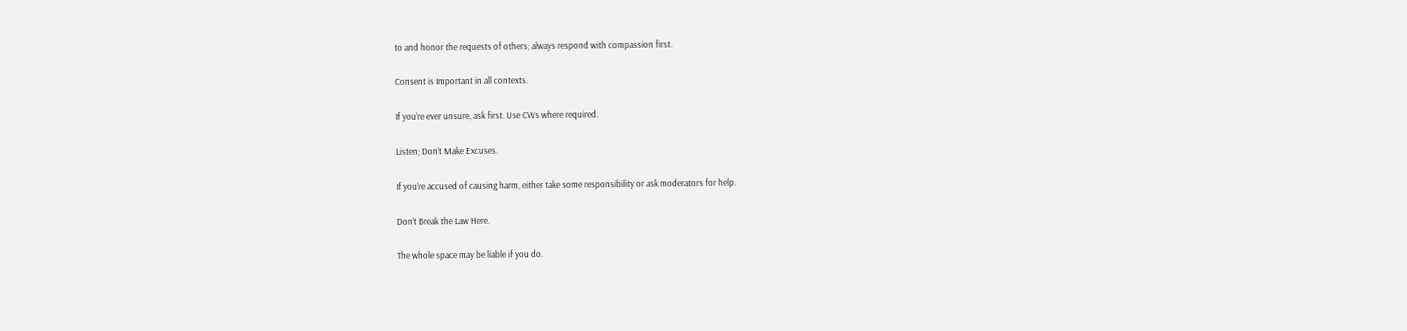to and honor the requests of others; always respond with compassion first.

Consent is Important in all contexts.

If you’re ever unsure, ask first. Use CWs where required.

Listen; Don’t Make Excuses.

If you’re accused of causing harm, either take some responsibility or ask moderators for help.

Don’t Break the Law Here.

The whole space may be liable if you do.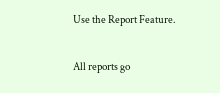Use the Report Feature.

All reports go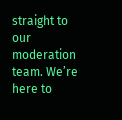straight to our moderation team. We’re here to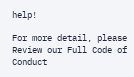help!

For more detail, please
Review our Full Code of Conduct